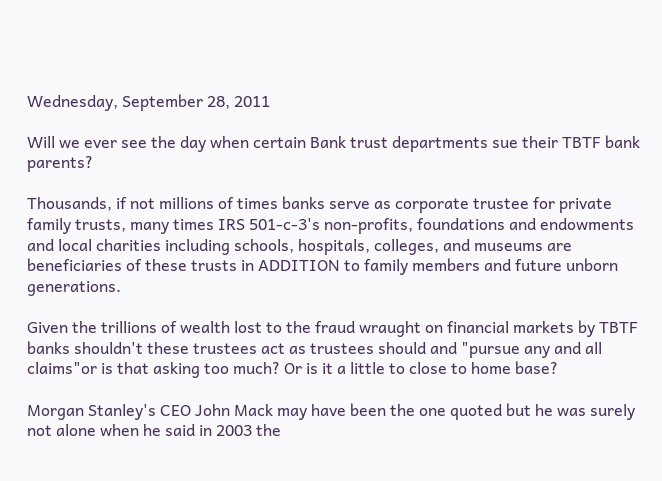Wednesday, September 28, 2011

Will we ever see the day when certain Bank trust departments sue their TBTF bank parents?

Thousands, if not millions of times banks serve as corporate trustee for private family trusts, many times IRS 501-c-3's non-profits, foundations and endowments and local charities including schools, hospitals, colleges, and museums are beneficiaries of these trusts in ADDITION to family members and future unborn generations.

Given the trillions of wealth lost to the fraud wraught on financial markets by TBTF banks shouldn't these trustees act as trustees should and "pursue any and all claims"or is that asking too much? Or is it a little to close to home base?

Morgan Stanley's CEO John Mack may have been the one quoted but he was surely not alone when he said in 2003 the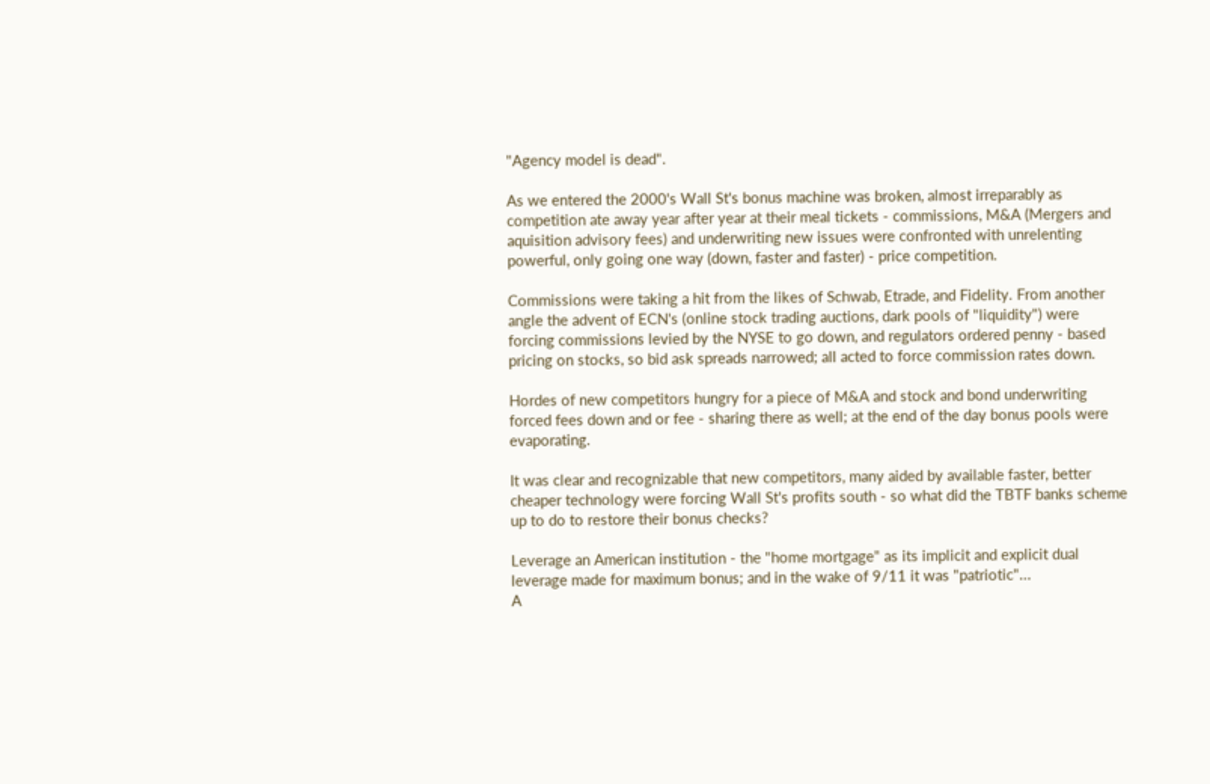"Agency model is dead".

As we entered the 2000's Wall St's bonus machine was broken, almost irreparably as competition ate away year after year at their meal tickets - commissions, M&A (Mergers and aquisition advisory fees) and underwriting new issues were confronted with unrelenting powerful, only going one way (down, faster and faster) - price competition.

Commissions were taking a hit from the likes of Schwab, Etrade, and Fidelity. From another angle the advent of ECN's (online stock trading auctions, dark pools of "liquidity") were forcing commissions levied by the NYSE to go down, and regulators ordered penny - based pricing on stocks, so bid ask spreads narrowed; all acted to force commission rates down.

Hordes of new competitors hungry for a piece of M&A and stock and bond underwriting forced fees down and or fee - sharing there as well; at the end of the day bonus pools were evaporating.

It was clear and recognizable that new competitors, many aided by available faster, better cheaper technology were forcing Wall St's profits south - so what did the TBTF banks scheme up to do to restore their bonus checks?

Leverage an American institution - the "home mortgage" as its implicit and explicit dual leverage made for maximum bonus; and in the wake of 9/11 it was "patriotic"...
A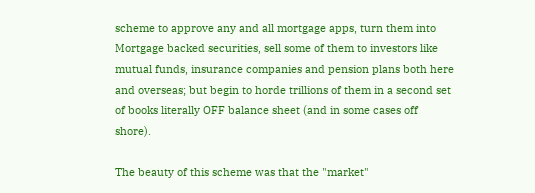scheme to approve any and all mortgage apps, turn them into Mortgage backed securities, sell some of them to investors like mutual funds, insurance companies and pension plans both here and overseas; but begin to horde trillions of them in a second set of books literally OFF balance sheet (and in some cases off shore).

The beauty of this scheme was that the "market"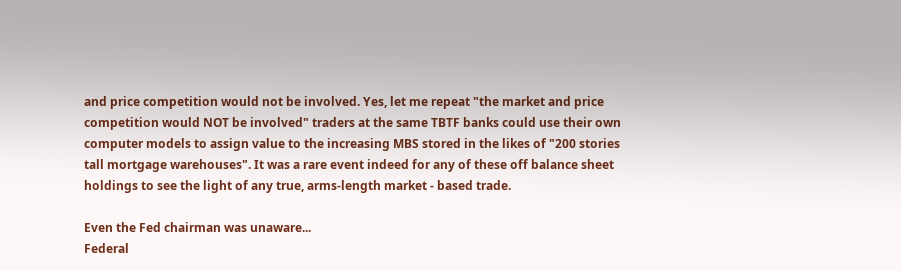and price competition would not be involved. Yes, let me repeat "the market and price competition would NOT be involved" traders at the same TBTF banks could use their own computer models to assign value to the increasing MBS stored in the likes of "200 stories tall mortgage warehouses". It was a rare event indeed for any of these off balance sheet holdings to see the light of any true, arms-length market - based trade.

Even the Fed chairman was unaware...
Federal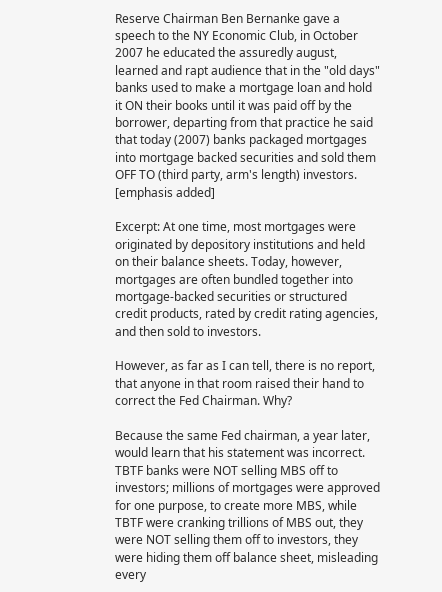Reserve Chairman Ben Bernanke gave a speech to the NY Economic Club, in October 2007 he educated the assuredly august, learned and rapt audience that in the "old days" banks used to make a mortgage loan and hold it ON their books until it was paid off by the borrower, departing from that practice he said that today (2007) banks packaged mortgages into mortgage backed securities and sold them OFF TO (third party, arm's length) investors. [emphasis added]

Excerpt: At one time, most mortgages were originated by depository institutions and held on their balance sheets. Today, however, mortgages are often bundled together into mortgage-backed securities or structured credit products, rated by credit rating agencies, and then sold to investors.

However, as far as I can tell, there is no report, that anyone in that room raised their hand to correct the Fed Chairman. Why?

Because the same Fed chairman, a year later, would learn that his statement was incorrect. TBTF banks were NOT selling MBS off to investors; millions of mortgages were approved for one purpose, to create more MBS, while TBTF were cranking trillions of MBS out, they were NOT selling them off to investors, they were hiding them off balance sheet, misleading every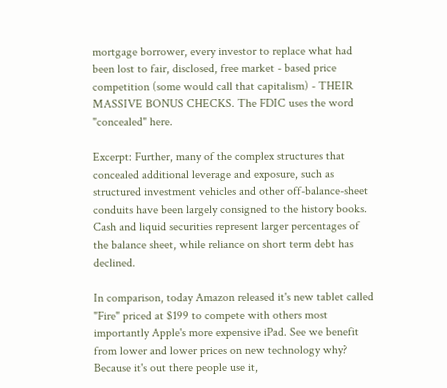mortgage borrower, every investor to replace what had been lost to fair, disclosed, free market - based price competition (some would call that capitalism) - THEIR MASSIVE BONUS CHECKS. The FDIC uses the word "concealed" here.

Excerpt: Further, many of the complex structures that concealed additional leverage and exposure, such as structured investment vehicles and other off-balance-sheet conduits have been largely consigned to the history books. Cash and liquid securities represent larger percentages of the balance sheet, while reliance on short term debt has declined.

In comparison, today Amazon released it's new tablet called "Fire" priced at $199 to compete with others most importantly Apple's more expensive iPad. See we benefit from lower and lower prices on new technology why? Because it's out there people use it,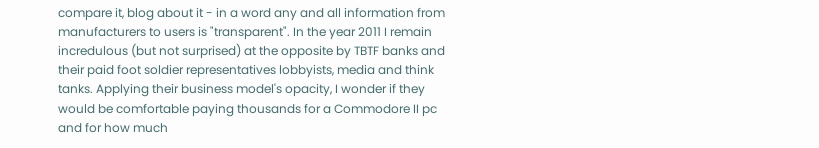compare it, blog about it - in a word any and all information from manufacturers to users is "transparent". In the year 2011 I remain incredulous (but not surprised) at the opposite by TBTF banks and their paid foot soldier representatives lobbyists, media and think tanks. Applying their business model's opacity, I wonder if they would be comfortable paying thousands for a Commodore II pc and for how much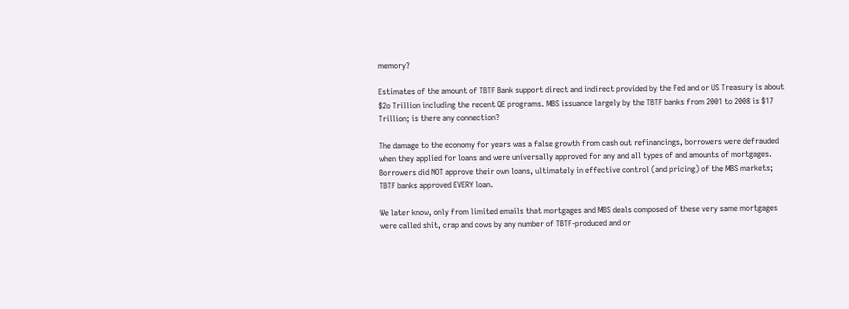memory?

Estimates of the amount of TBTF Bank support direct and indirect provided by the Fed and or US Treasury is about $2o Trillion including the recent QE programs. MBS issuance largely by the TBTF banks from 2001 to 2008 is $17 Trillion; is there any connection?

The damage to the economy for years was a false growth from cash out refinancings, borrowers were defrauded when they applied for loans and were universally approved for any and all types of and amounts of mortgages. Borrowers did NOT approve their own loans, ultimately in effective control (and pricing) of the MBS markets; TBTF banks approved EVERY loan.

We later know, only from limited emails that mortgages and MBS deals composed of these very same mortgages were called shit, crap and cows by any number of TBTF-produced and or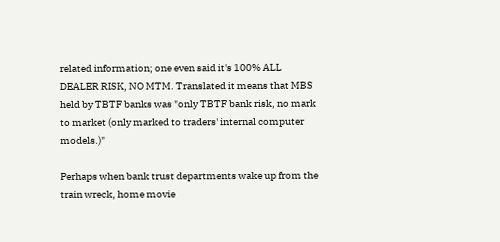related information; one even said it's 100% ALL DEALER RISK, NO MTM. Translated it means that MBS held by TBTF banks was "only TBTF bank risk, no mark to market (only marked to traders' internal computer models.)"

Perhaps when bank trust departments wake up from the train wreck, home movie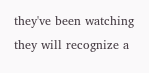they've been watching they will recognize a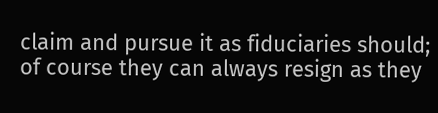claim and pursue it as fiduciaries should; of course they can always resign as they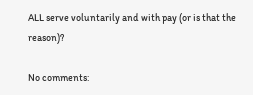ALL serve voluntarily and with pay (or is that the reason)?

No comments: